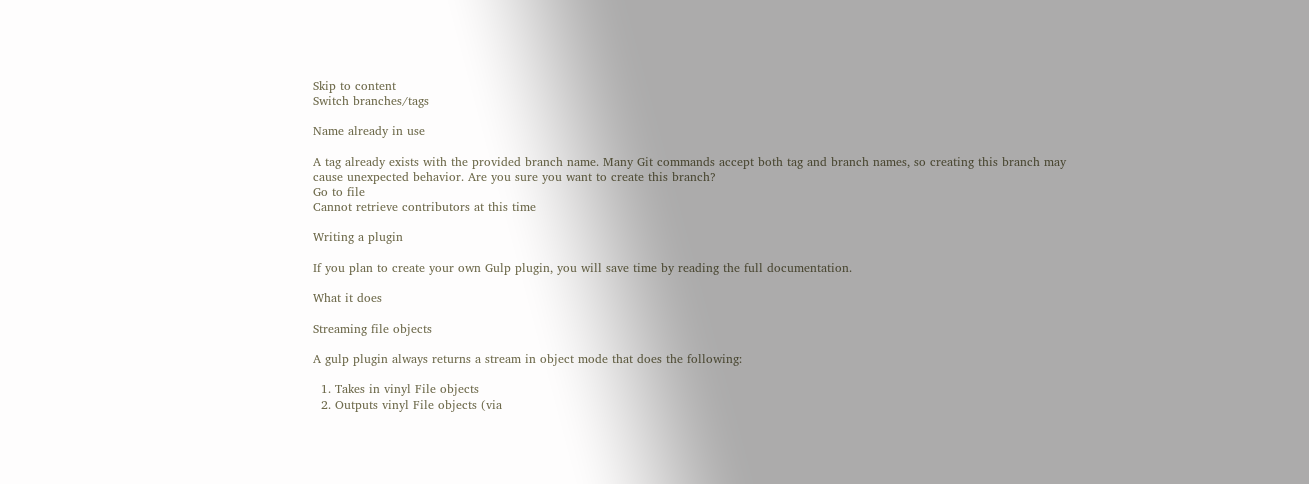Skip to content
Switch branches/tags

Name already in use

A tag already exists with the provided branch name. Many Git commands accept both tag and branch names, so creating this branch may cause unexpected behavior. Are you sure you want to create this branch?
Go to file
Cannot retrieve contributors at this time

Writing a plugin

If you plan to create your own Gulp plugin, you will save time by reading the full documentation.

What it does

Streaming file objects

A gulp plugin always returns a stream in object mode that does the following:

  1. Takes in vinyl File objects
  2. Outputs vinyl File objects (via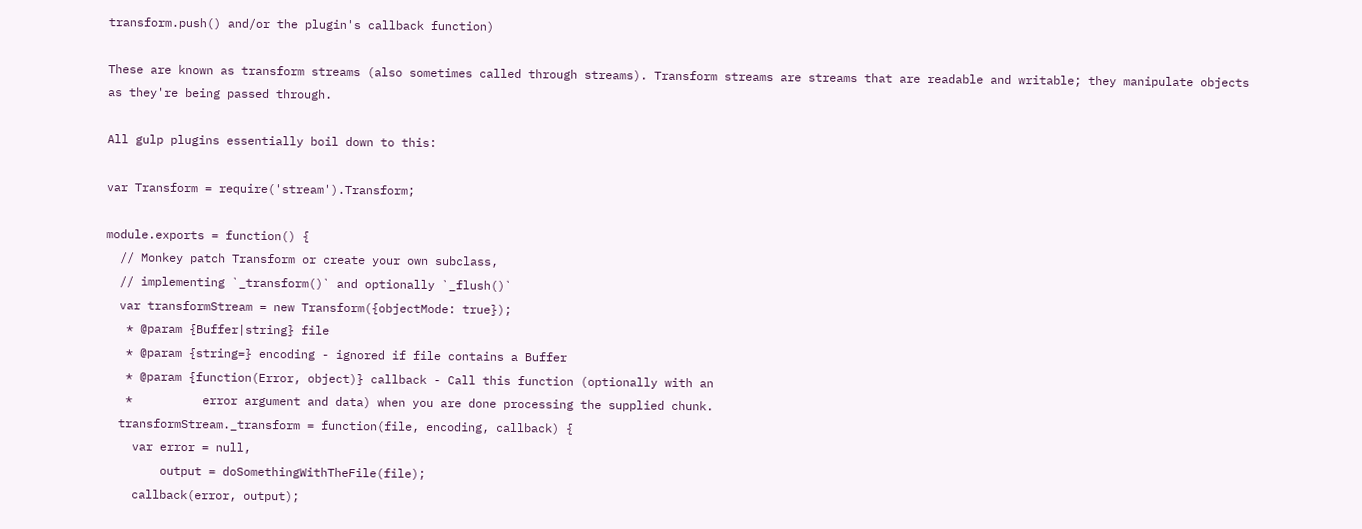transform.push() and/or the plugin's callback function)

These are known as transform streams (also sometimes called through streams). Transform streams are streams that are readable and writable; they manipulate objects as they're being passed through.

All gulp plugins essentially boil down to this:

var Transform = require('stream').Transform;

module.exports = function() {
  // Monkey patch Transform or create your own subclass,
  // implementing `_transform()` and optionally `_flush()`
  var transformStream = new Transform({objectMode: true});
   * @param {Buffer|string} file
   * @param {string=} encoding - ignored if file contains a Buffer
   * @param {function(Error, object)} callback - Call this function (optionally with an
   *          error argument and data) when you are done processing the supplied chunk.
  transformStream._transform = function(file, encoding, callback) {
    var error = null,
        output = doSomethingWithTheFile(file);
    callback(error, output);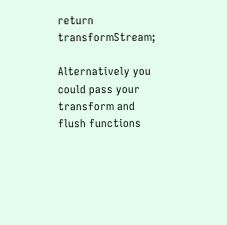return transformStream;

Alternatively you could pass your transform and flush functions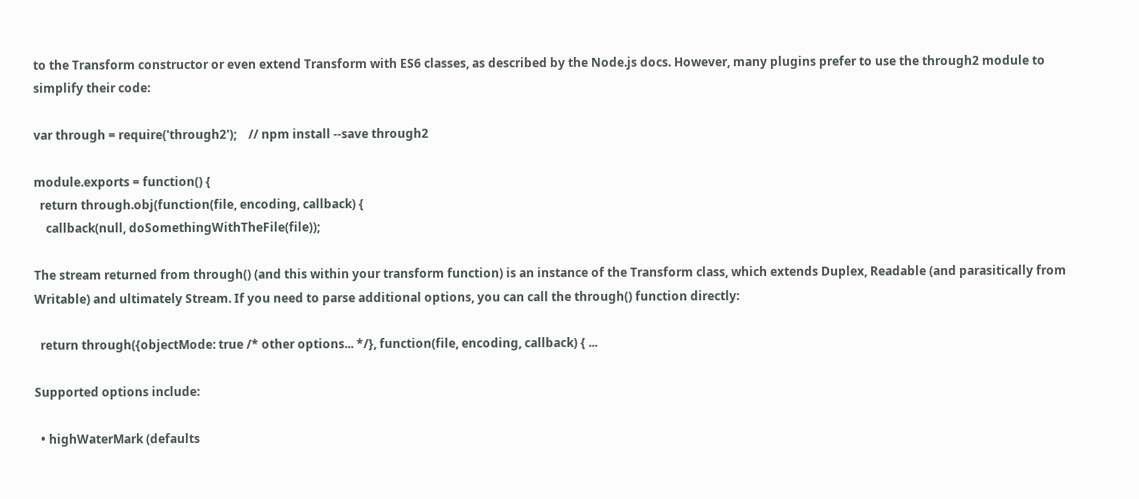to the Transform constructor or even extend Transform with ES6 classes, as described by the Node.js docs. However, many plugins prefer to use the through2 module to simplify their code:

var through = require('through2');    // npm install --save through2

module.exports = function() {
  return through.obj(function(file, encoding, callback) {
    callback(null, doSomethingWithTheFile(file));

The stream returned from through() (and this within your transform function) is an instance of the Transform class, which extends Duplex, Readable (and parasitically from Writable) and ultimately Stream. If you need to parse additional options, you can call the through() function directly:

  return through({objectMode: true /* other options... */}, function(file, encoding, callback) { ...

Supported options include:

  • highWaterMark (defaults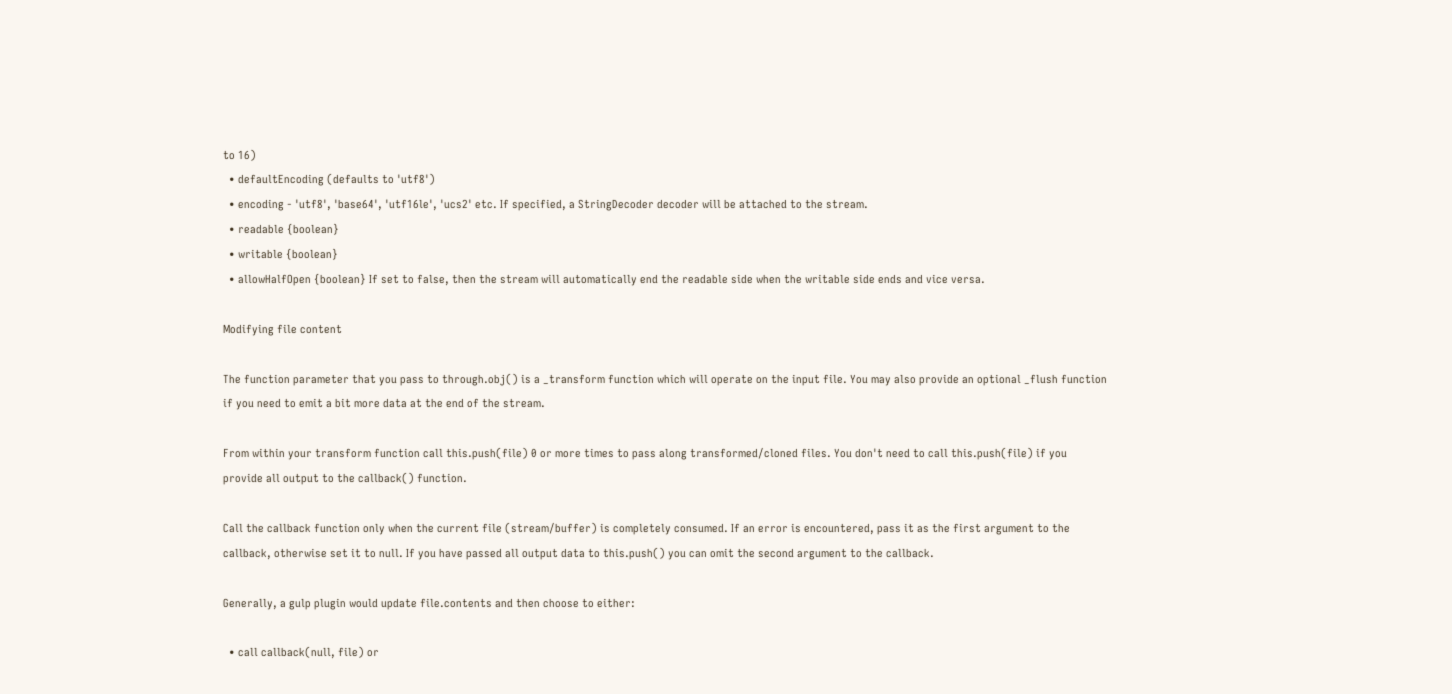to 16)
  • defaultEncoding (defaults to 'utf8')
  • encoding - 'utf8', 'base64', 'utf16le', 'ucs2' etc. If specified, a StringDecoder decoder will be attached to the stream.
  • readable {boolean}
  • writable {boolean}
  • allowHalfOpen {boolean} If set to false, then the stream will automatically end the readable side when the writable side ends and vice versa.

Modifying file content

The function parameter that you pass to through.obj() is a _transform function which will operate on the input file. You may also provide an optional _flush function if you need to emit a bit more data at the end of the stream.

From within your transform function call this.push(file) 0 or more times to pass along transformed/cloned files. You don't need to call this.push(file) if you provide all output to the callback() function.

Call the callback function only when the current file (stream/buffer) is completely consumed. If an error is encountered, pass it as the first argument to the callback, otherwise set it to null. If you have passed all output data to this.push() you can omit the second argument to the callback.

Generally, a gulp plugin would update file.contents and then choose to either:

  • call callback(null, file) or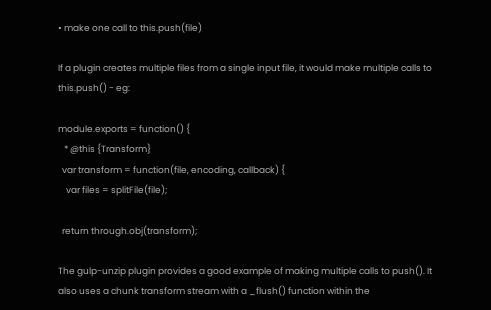• make one call to this.push(file)

If a plugin creates multiple files from a single input file, it would make multiple calls to this.push() - eg:

module.exports = function() {
   * @this {Transform}
  var transform = function(file, encoding, callback) {
    var files = splitFile(file);

  return through.obj(transform);

The gulp-unzip plugin provides a good example of making multiple calls to push(). It also uses a chunk transform stream with a _flush() function within the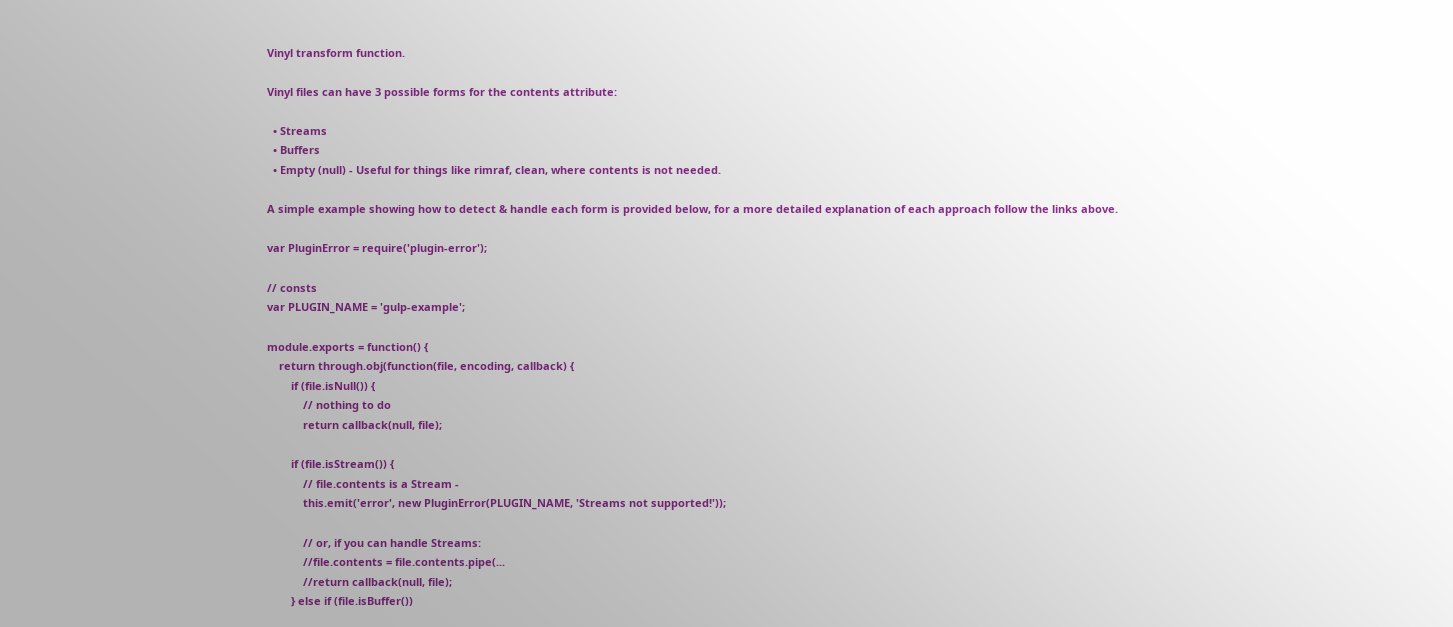Vinyl transform function.

Vinyl files can have 3 possible forms for the contents attribute:

  • Streams
  • Buffers
  • Empty (null) - Useful for things like rimraf, clean, where contents is not needed.

A simple example showing how to detect & handle each form is provided below, for a more detailed explanation of each approach follow the links above.

var PluginError = require('plugin-error');

// consts
var PLUGIN_NAME = 'gulp-example';

module.exports = function() {
    return through.obj(function(file, encoding, callback) {
        if (file.isNull()) {
            // nothing to do
            return callback(null, file);

        if (file.isStream()) {
            // file.contents is a Stream -
            this.emit('error', new PluginError(PLUGIN_NAME, 'Streams not supported!'));

            // or, if you can handle Streams:
            //file.contents = file.contents.pipe(...
            //return callback(null, file);
        } else if (file.isBuffer())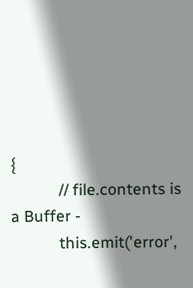{
            // file.contents is a Buffer -
            this.emit('error',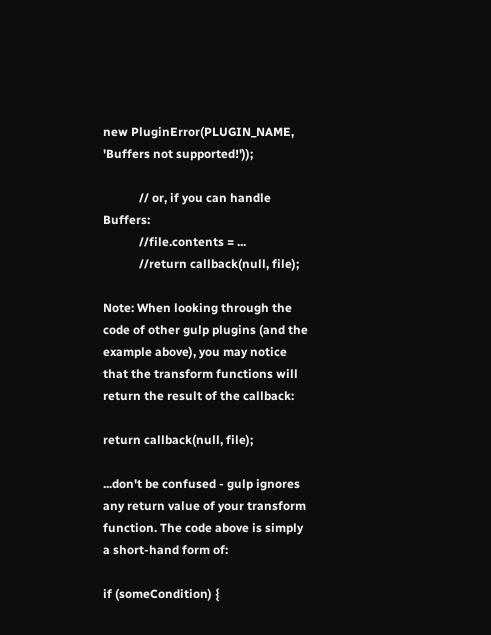new PluginError(PLUGIN_NAME, 'Buffers not supported!'));

            // or, if you can handle Buffers:
            //file.contents = ...
            //return callback(null, file);

Note: When looking through the code of other gulp plugins (and the example above), you may notice that the transform functions will return the result of the callback:

return callback(null, file);

...don't be confused - gulp ignores any return value of your transform function. The code above is simply a short-hand form of:

if (someCondition) {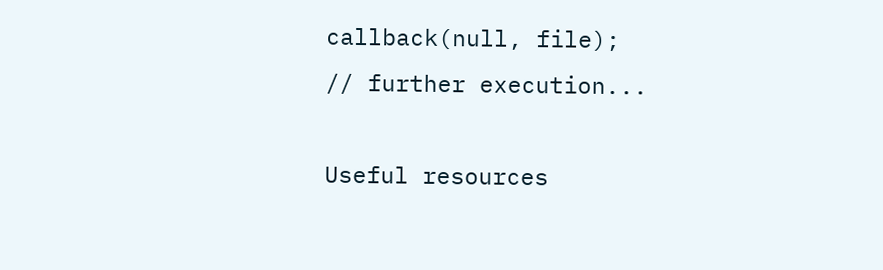callback(null, file);
// further execution...

Useful resources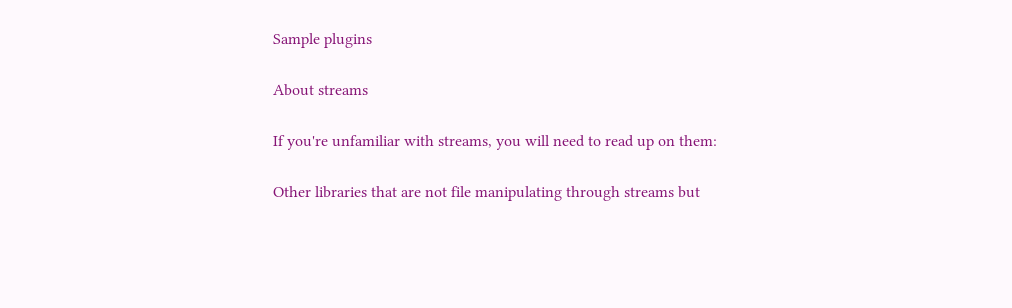Sample plugins

About streams

If you're unfamiliar with streams, you will need to read up on them:

Other libraries that are not file manipulating through streams but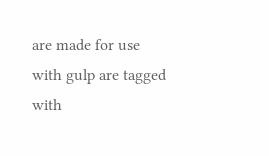are made for use with gulp are tagged with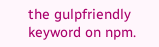the gulpfriendly keyword on npm.